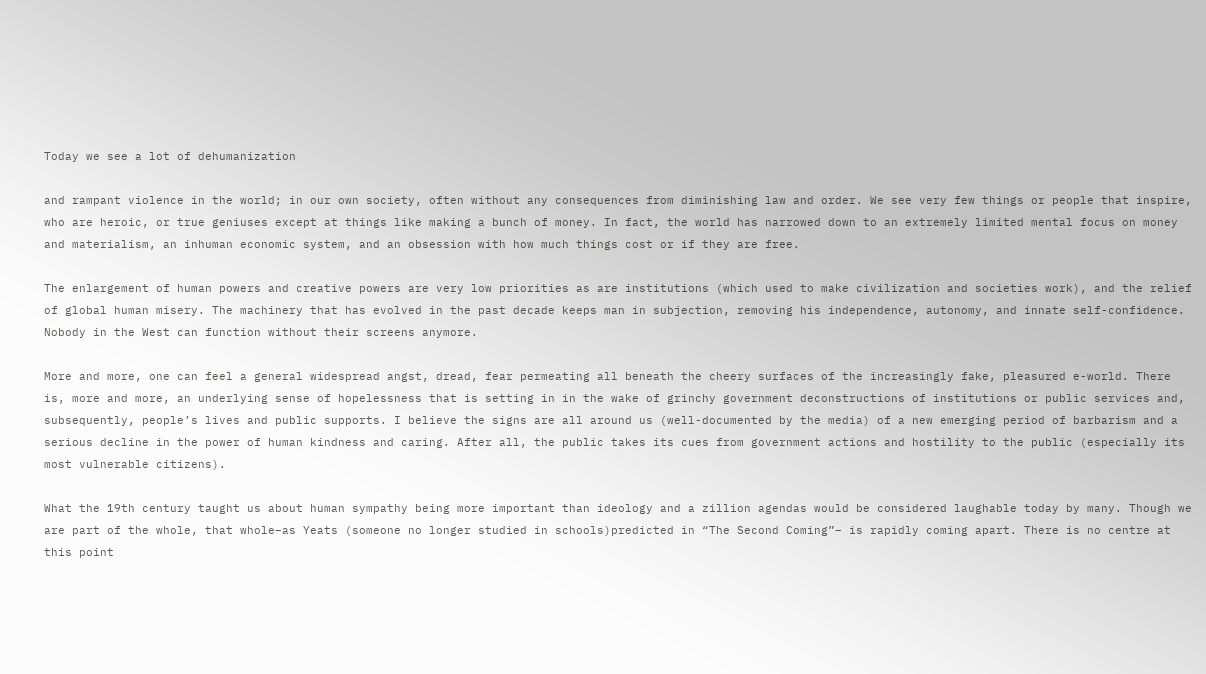Today we see a lot of dehumanization

and rampant violence in the world; in our own society, often without any consequences from diminishing law and order. We see very few things or people that inspire, who are heroic, or true geniuses except at things like making a bunch of money. In fact, the world has narrowed down to an extremely limited mental focus on money and materialism, an inhuman economic system, and an obsession with how much things cost or if they are free.

The enlargement of human powers and creative powers are very low priorities as are institutions (which used to make civilization and societies work), and the relief of global human misery. The machinery that has evolved in the past decade keeps man in subjection, removing his independence, autonomy, and innate self-confidence. Nobody in the West can function without their screens anymore.

More and more, one can feel a general widespread angst, dread, fear permeating all beneath the cheery surfaces of the increasingly fake, pleasured e-world. There is, more and more, an underlying sense of hopelessness that is setting in in the wake of grinchy government deconstructions of institutions or public services and, subsequently, people’s lives and public supports. I believe the signs are all around us (well-documented by the media) of a new emerging period of barbarism and a serious decline in the power of human kindness and caring. After all, the public takes its cues from government actions and hostility to the public (especially its most vulnerable citizens).

What the 19th century taught us about human sympathy being more important than ideology and a zillion agendas would be considered laughable today by many. Though we are part of the whole, that whole–as Yeats (someone no longer studied in schools)predicted in “The Second Coming”– is rapidly coming apart. There is no centre at this point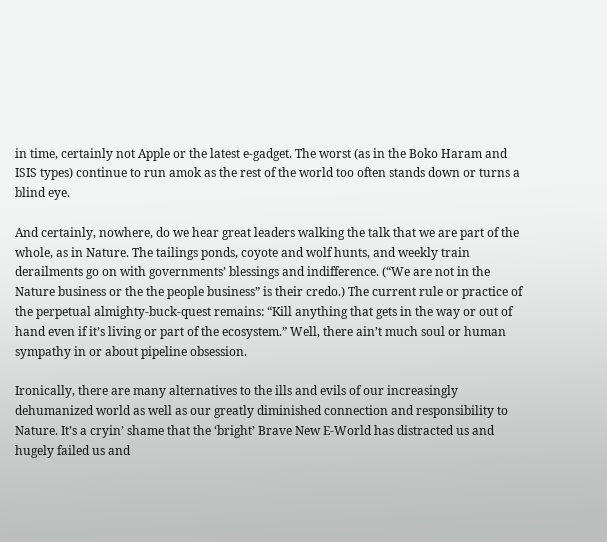in time, certainly not Apple or the latest e-gadget. The worst (as in the Boko Haram and ISIS types) continue to run amok as the rest of the world too often stands down or turns a blind eye.

And certainly, nowhere, do we hear great leaders walking the talk that we are part of the whole, as in Nature. The tailings ponds, coyote and wolf hunts, and weekly train derailments go on with governments’ blessings and indifference. (“We are not in the Nature business or the the people business” is their credo.) The current rule or practice of the perpetual almighty-buck-quest remains: “Kill anything that gets in the way or out of hand even if it’s living or part of the ecosystem.” Well, there ain’t much soul or human sympathy in or about pipeline obsession.

Ironically, there are many alternatives to the ills and evils of our increasingly dehumanized world as well as our greatly diminished connection and responsibility to Nature. It’s a cryin’ shame that the ‘bright’ Brave New E-World has distracted us and hugely failed us and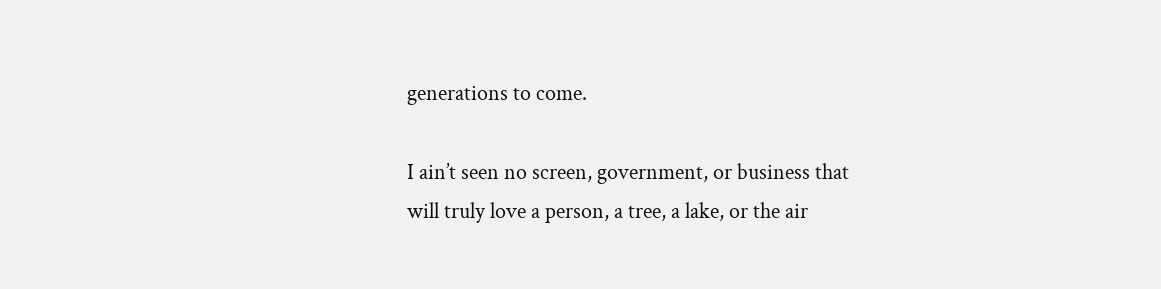generations to come.

I ain’t seen no screen, government, or business that will truly love a person, a tree, a lake, or the air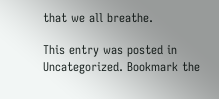that we all breathe.

This entry was posted in Uncategorized. Bookmark the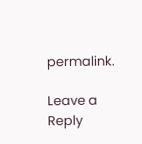permalink.

Leave a Reply